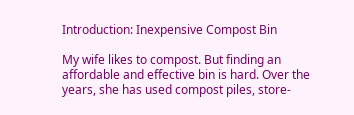Introduction: Inexpensive Compost Bin

My wife likes to compost. But finding an affordable and effective bin is hard. Over the years, she has used compost piles, store-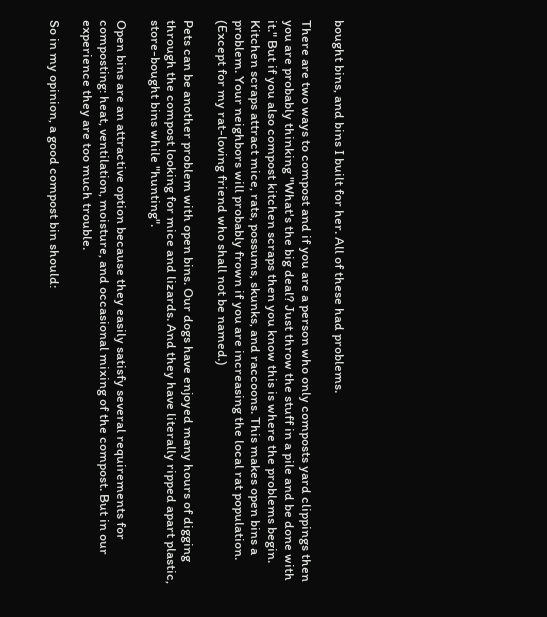bought bins, and bins I built for her. All of these had problems.

There are two ways to compost and if you are a person who only composts yard clippings then you are probably thinking "What's the big deal? Just throw the stuff in a pile and be done with it." But if you also compost kitchen scraps then you know this is where the problems begin. Kitchen scraps attract mice, rats, possums, skunks, and raccoons. This makes open bins a problem. Your neighbors will probably frown if you are increasing the local rat population. (Except for my rat-loving friend who shall not be named.)

Pets can be another problem with open bins. Our dogs have enjoyed many hours of digging through the compost looking for mice and lizards. And they have literally ripped apart plastic, store-bought bins while "hunting".

Open bins are an attractive option because they easily satisfy several requirements for composting: heat, ventilation, moisture, and occasional mixing of the compost. But in our experience they are too much trouble.

So in my opinion, a good compost bin should: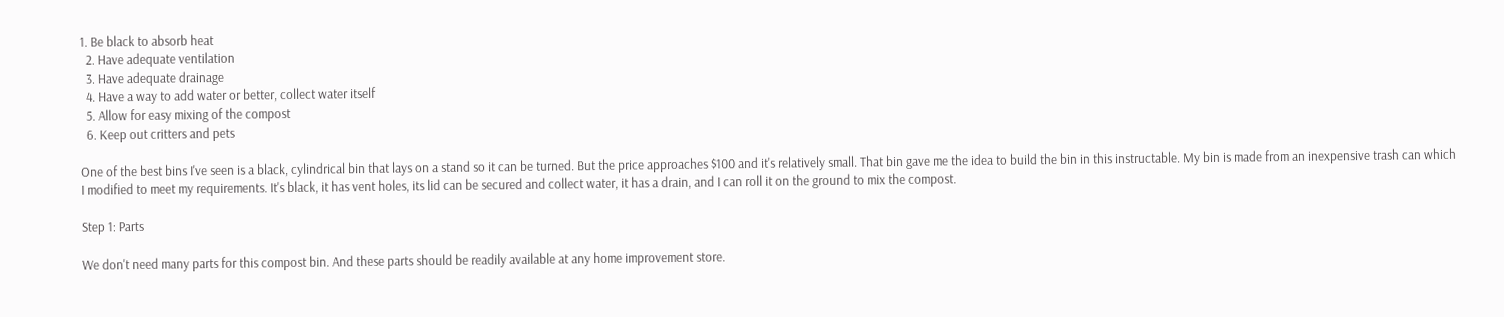1. Be black to absorb heat
  2. Have adequate ventilation
  3. Have adequate drainage
  4. Have a way to add water or better, collect water itself
  5. Allow for easy mixing of the compost
  6. Keep out critters and pets

One of the best bins I've seen is a black, cylindrical bin that lays on a stand so it can be turned. But the price approaches $100 and it's relatively small. That bin gave me the idea to build the bin in this instructable. My bin is made from an inexpensive trash can which I modified to meet my requirements. It's black, it has vent holes, its lid can be secured and collect water, it has a drain, and I can roll it on the ground to mix the compost.

Step 1: Parts

We don't need many parts for this compost bin. And these parts should be readily available at any home improvement store.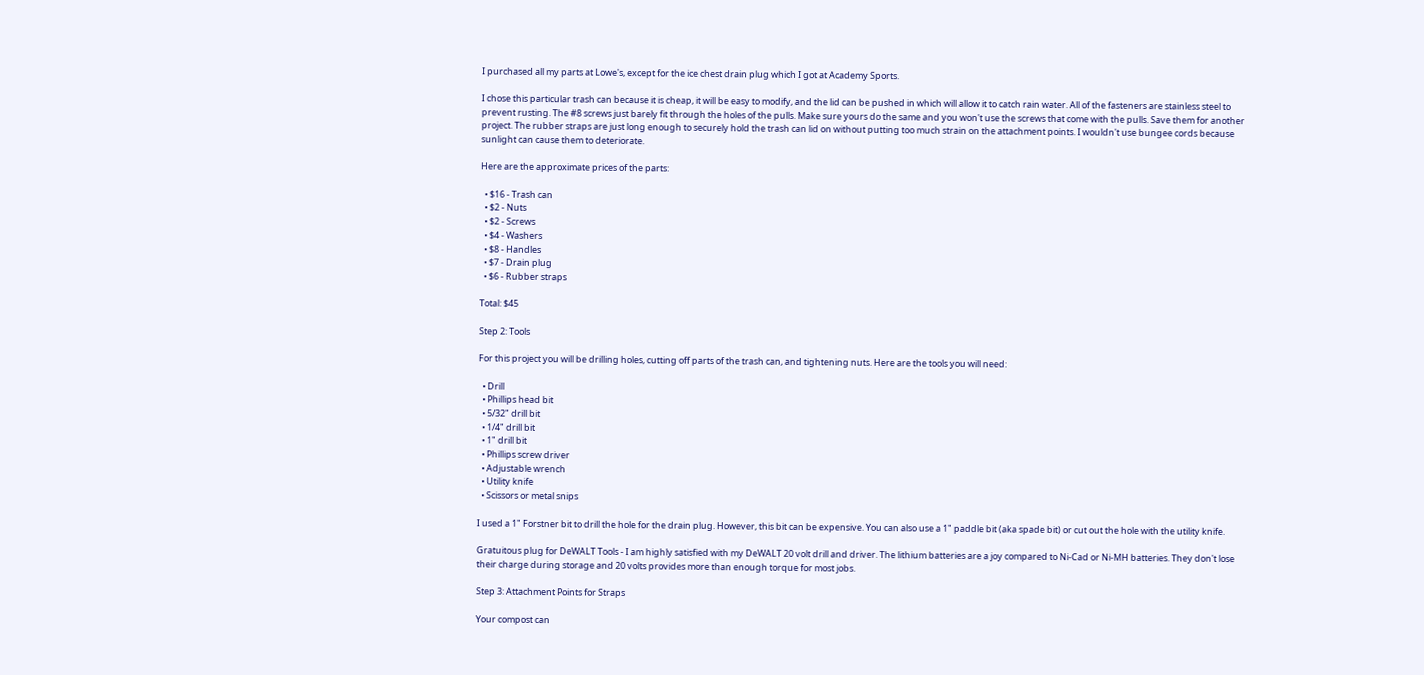I purchased all my parts at Lowe's, except for the ice chest drain plug which I got at Academy Sports.

I chose this particular trash can because it is cheap, it will be easy to modify, and the lid can be pushed in which will allow it to catch rain water. All of the fasteners are stainless steel to prevent rusting. The #8 screws just barely fit through the holes of the pulls. Make sure yours do the same and you won't use the screws that come with the pulls. Save them for another project. The rubber straps are just long enough to securely hold the trash can lid on without putting too much strain on the attachment points. I wouldn't use bungee cords because sunlight can cause them to deteriorate.

Here are the approximate prices of the parts:

  • $16 - Trash can
  • $2 - Nuts
  • $2 - Screws
  • $4 - Washers
  • $8 - Handles
  • $7 - Drain plug
  • $6 - Rubber straps

Total: $45

Step 2: Tools

For this project you will be drilling holes, cutting off parts of the trash can, and tightening nuts. Here are the tools you will need:

  • Drill
  • Phillips head bit
  • 5/32" drill bit
  • 1/4" drill bit
  • 1" drill bit
  • Phillips screw driver
  • Adjustable wrench
  • Utility knife
  • Scissors or metal snips

I used a 1" Forstner bit to drill the hole for the drain plug. However, this bit can be expensive. You can also use a 1" paddle bit (aka spade bit) or cut out the hole with the utility knife.

Gratuitous plug for DeWALT Tools - I am highly satisfied with my DeWALT 20 volt drill and driver. The lithium batteries are a joy compared to Ni-Cad or Ni-MH batteries. They don't lose their charge during storage and 20 volts provides more than enough torque for most jobs.

Step 3: Attachment Points for Straps

Your compost can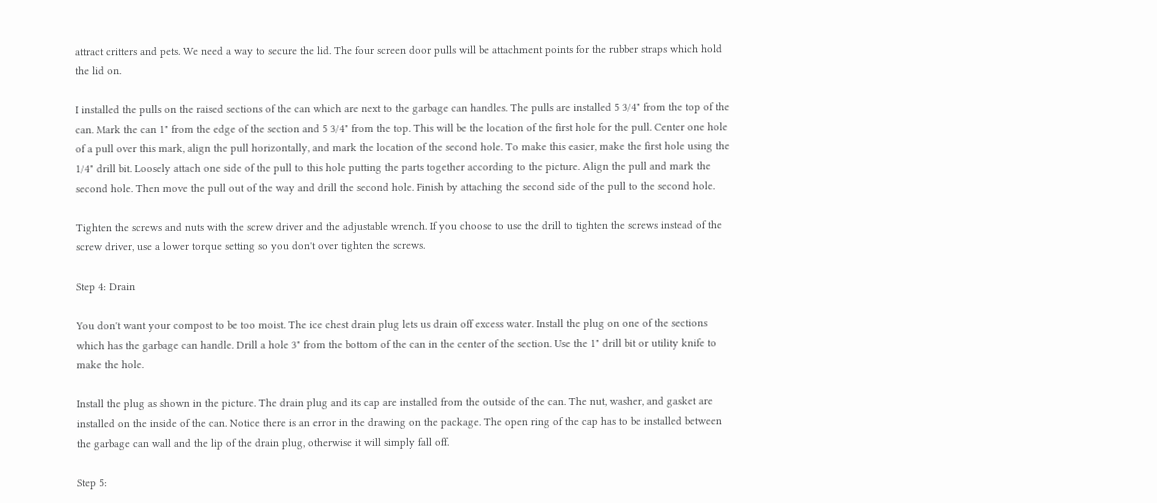attract critters and pets. We need a way to secure the lid. The four screen door pulls will be attachment points for the rubber straps which hold the lid on.

I installed the pulls on the raised sections of the can which are next to the garbage can handles. The pulls are installed 5 3/4" from the top of the can. Mark the can 1" from the edge of the section and 5 3/4" from the top. This will be the location of the first hole for the pull. Center one hole of a pull over this mark, align the pull horizontally, and mark the location of the second hole. To make this easier, make the first hole using the 1/4" drill bit. Loosely attach one side of the pull to this hole putting the parts together according to the picture. Align the pull and mark the second hole. Then move the pull out of the way and drill the second hole. Finish by attaching the second side of the pull to the second hole.

Tighten the screws and nuts with the screw driver and the adjustable wrench. If you choose to use the drill to tighten the screws instead of the screw driver, use a lower torque setting so you don't over tighten the screws.

Step 4: Drain

You don't want your compost to be too moist. The ice chest drain plug lets us drain off excess water. Install the plug on one of the sections which has the garbage can handle. Drill a hole 3" from the bottom of the can in the center of the section. Use the 1" drill bit or utility knife to make the hole.

Install the plug as shown in the picture. The drain plug and its cap are installed from the outside of the can. The nut, washer, and gasket are installed on the inside of the can. Notice there is an error in the drawing on the package. The open ring of the cap has to be installed between the garbage can wall and the lip of the drain plug, otherwise it will simply fall off.

Step 5: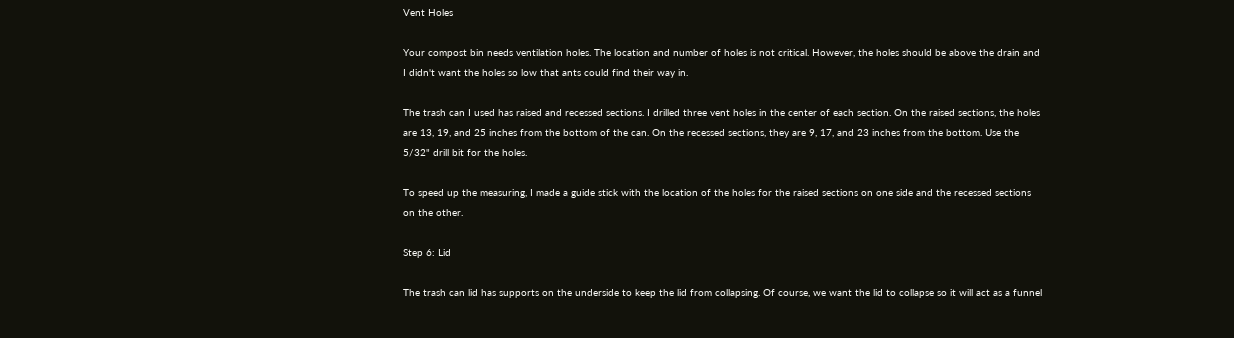Vent Holes

Your compost bin needs ventilation holes. The location and number of holes is not critical. However, the holes should be above the drain and I didn't want the holes so low that ants could find their way in.

The trash can I used has raised and recessed sections. I drilled three vent holes in the center of each section. On the raised sections, the holes are 13, 19, and 25 inches from the bottom of the can. On the recessed sections, they are 9, 17, and 23 inches from the bottom. Use the 5/32" drill bit for the holes.

To speed up the measuring, I made a guide stick with the location of the holes for the raised sections on one side and the recessed sections on the other.

Step 6: Lid

The trash can lid has supports on the underside to keep the lid from collapsing. Of course, we want the lid to collapse so it will act as a funnel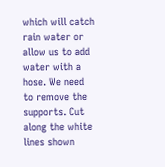which will catch rain water or allow us to add water with a hose. We need to remove the supports. Cut along the white lines shown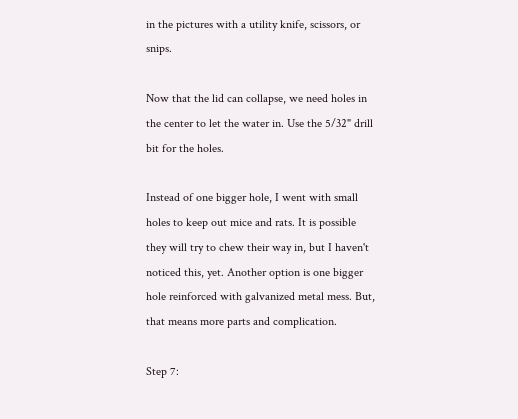in the pictures with a utility knife, scissors, or snips.

Now that the lid can collapse, we need holes in the center to let the water in. Use the 5/32" drill bit for the holes.

Instead of one bigger hole, I went with small holes to keep out mice and rats. It is possible they will try to chew their way in, but I haven't noticed this, yet. Another option is one bigger hole reinforced with galvanized metal mess. But, that means more parts and complication.

Step 7: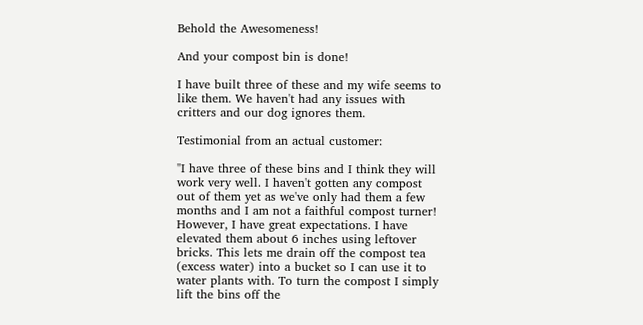Behold the Awesomeness!

And your compost bin is done!

I have built three of these and my wife seems to like them. We haven't had any issues with critters and our dog ignores them.

Testimonial from an actual customer:

"I have three of these bins and I think they will work very well. I haven't gotten any compost out of them yet as we've only had them a few months and I am not a faithful compost turner! However, I have great expectations. I have elevated them about 6 inches using leftover bricks. This lets me drain off the compost tea (excess water) into a bucket so I can use it to water plants with. To turn the compost I simply lift the bins off the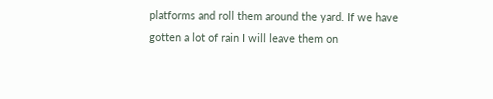platforms and roll them around the yard. If we have gotten a lot of rain I will leave them on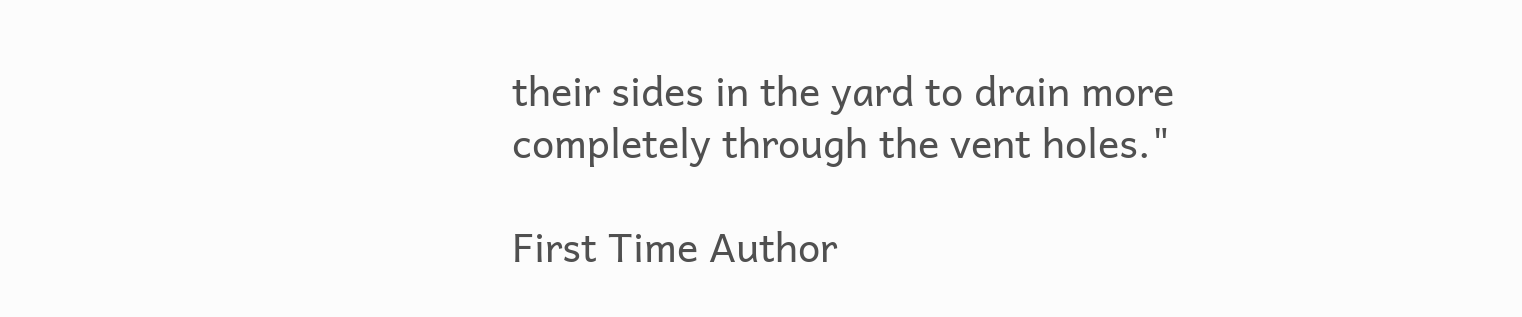their sides in the yard to drain more completely through the vent holes."

First Time Author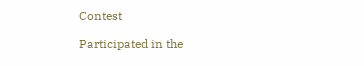Contest

Participated in the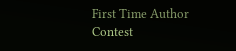First Time Author Contest